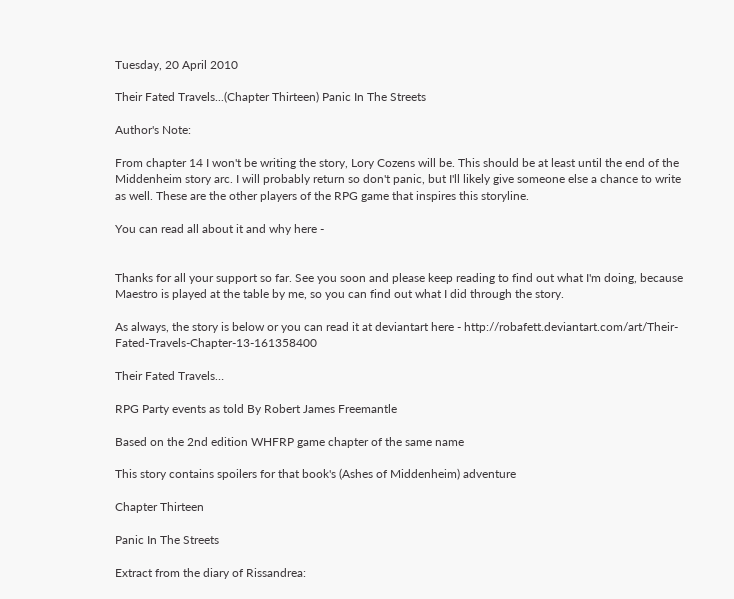Tuesday, 20 April 2010

Their Fated Travels...(Chapter Thirteen) Panic In The Streets

Author's Note:

From chapter 14 I won't be writing the story, Lory Cozens will be. This should be at least until the end of the Middenheim story arc. I will probably return so don't panic, but I'll likely give someone else a chance to write as well. These are the other players of the RPG game that inspires this storyline.

You can read all about it and why here -


Thanks for all your support so far. See you soon and please keep reading to find out what I'm doing, because Maestro is played at the table by me, so you can find out what I did through the story.

As always, the story is below or you can read it at deviantart here - http://robafett.deviantart.com/art/Their-Fated-Travels-Chapter-13-161358400

Their Fated Travels…

RPG Party events as told By Robert James Freemantle

Based on the 2nd edition WHFRP game chapter of the same name

This story contains spoilers for that book's (Ashes of Middenheim) adventure

Chapter Thirteen

Panic In The Streets

Extract from the diary of Rissandrea: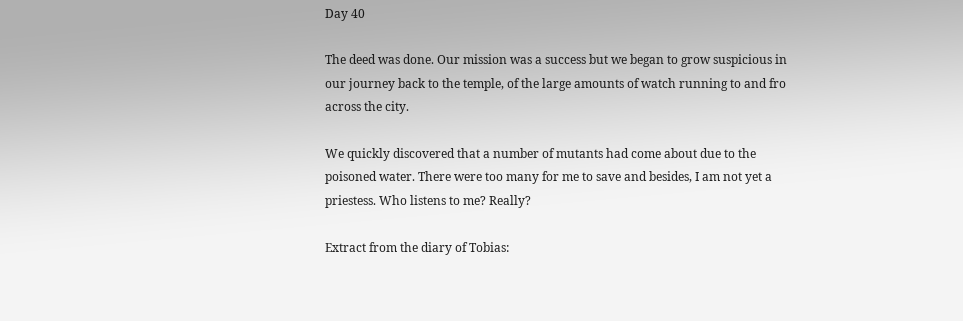Day 40

The deed was done. Our mission was a success but we began to grow suspicious in our journey back to the temple, of the large amounts of watch running to and fro across the city.

We quickly discovered that a number of mutants had come about due to the poisoned water. There were too many for me to save and besides, I am not yet a priestess. Who listens to me? Really?

Extract from the diary of Tobias: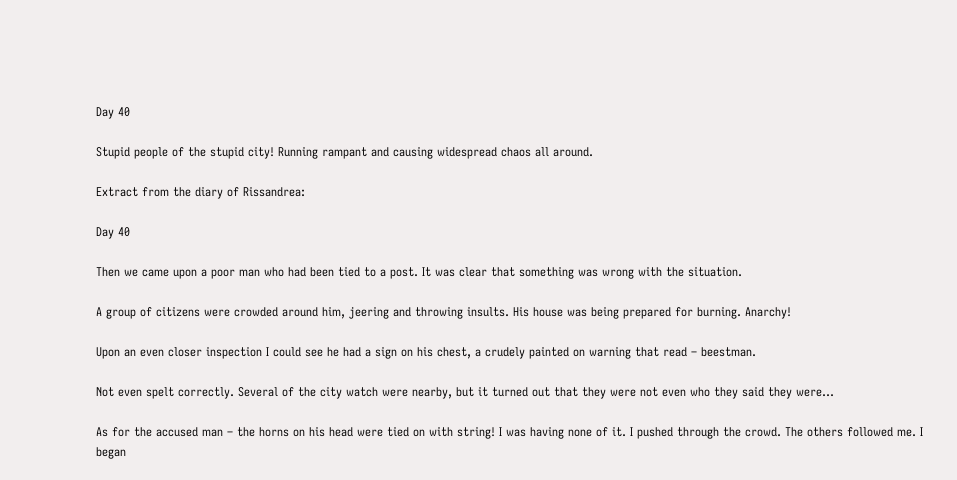Day 40

Stupid people of the stupid city! Running rampant and causing widespread chaos all around.

Extract from the diary of Rissandrea:

Day 40

Then we came upon a poor man who had been tied to a post. It was clear that something was wrong with the situation.

A group of citizens were crowded around him, jeering and throwing insults. His house was being prepared for burning. Anarchy!

Upon an even closer inspection I could see he had a sign on his chest, a crudely painted on warning that read – beestman.

Not even spelt correctly. Several of the city watch were nearby, but it turned out that they were not even who they said they were…

As for the accused man – the horns on his head were tied on with string! I was having none of it. I pushed through the crowd. The others followed me. I began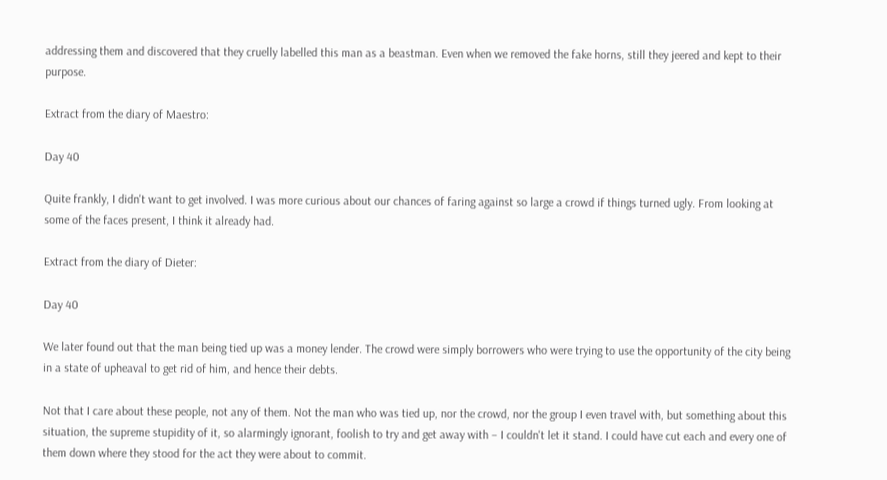addressing them and discovered that they cruelly labelled this man as a beastman. Even when we removed the fake horns, still they jeered and kept to their purpose.

Extract from the diary of Maestro:

Day 40

Quite frankly, I didn't want to get involved. I was more curious about our chances of faring against so large a crowd if things turned ugly. From looking at some of the faces present, I think it already had.

Extract from the diary of Dieter:

Day 40

We later found out that the man being tied up was a money lender. The crowd were simply borrowers who were trying to use the opportunity of the city being in a state of upheaval to get rid of him, and hence their debts.

Not that I care about these people, not any of them. Not the man who was tied up, nor the crowd, nor the group I even travel with, but something about this situation, the supreme stupidity of it, so alarmingly ignorant, foolish to try and get away with – I couldn't let it stand. I could have cut each and every one of them down where they stood for the act they were about to commit.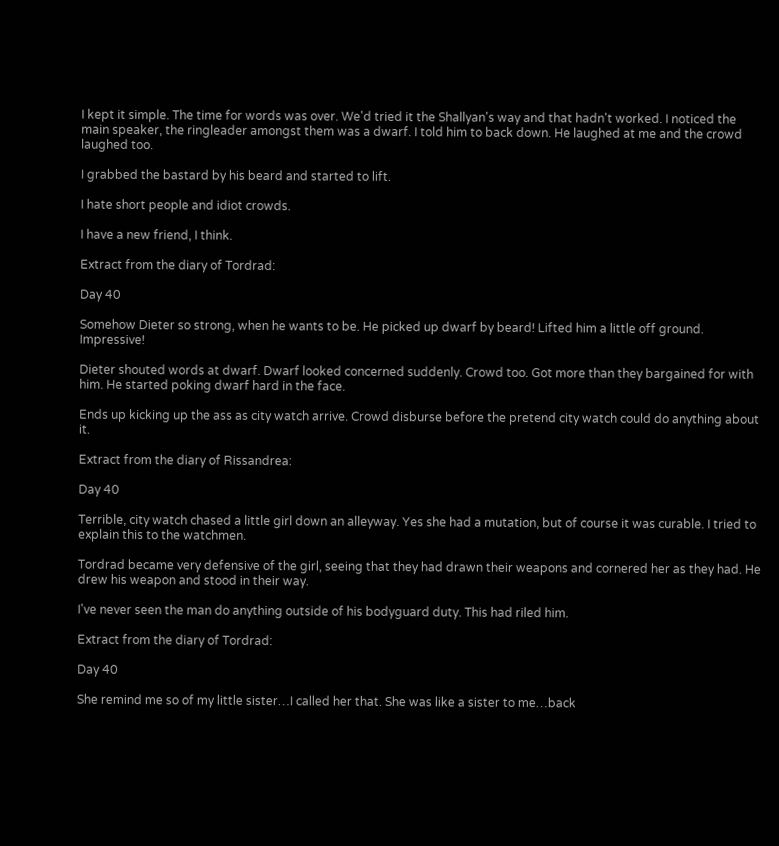I kept it simple. The time for words was over. We'd tried it the Shallyan's way and that hadn't worked. I noticed the main speaker, the ringleader amongst them was a dwarf. I told him to back down. He laughed at me and the crowd laughed too.

I grabbed the bastard by his beard and started to lift.

I hate short people and idiot crowds.

I have a new friend, I think.

Extract from the diary of Tordrad:

Day 40

Somehow Dieter so strong, when he wants to be. He picked up dwarf by beard! Lifted him a little off ground. Impressive!

Dieter shouted words at dwarf. Dwarf looked concerned suddenly. Crowd too. Got more than they bargained for with him. He started poking dwarf hard in the face.

Ends up kicking up the ass as city watch arrive. Crowd disburse before the pretend city watch could do anything about it.

Extract from the diary of Rissandrea:

Day 40

Terrible, city watch chased a little girl down an alleyway. Yes she had a mutation, but of course it was curable. I tried to explain this to the watchmen.

Tordrad became very defensive of the girl, seeing that they had drawn their weapons and cornered her as they had. He drew his weapon and stood in their way.

I've never seen the man do anything outside of his bodyguard duty. This had riled him.

Extract from the diary of Tordrad:

Day 40

She remind me so of my little sister…I called her that. She was like a sister to me…back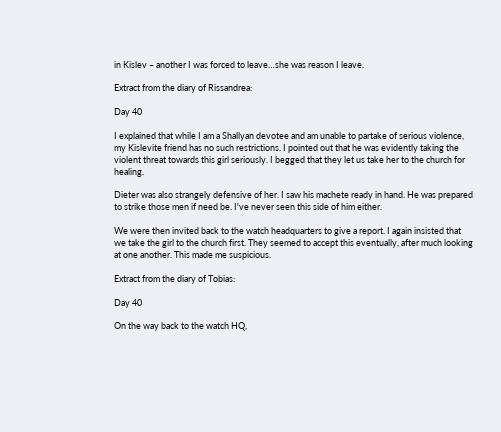in Kislev – another I was forced to leave…she was reason I leave.

Extract from the diary of Rissandrea:

Day 40

I explained that while I am a Shallyan devotee and am unable to partake of serious violence, my Kislevite friend has no such restrictions. I pointed out that he was evidently taking the violent threat towards this girl seriously. I begged that they let us take her to the church for healing.

Dieter was also strangely defensive of her. I saw his machete ready in hand. He was prepared to strike those men if need be. I've never seen this side of him either.

We were then invited back to the watch headquarters to give a report. I again insisted that we take the girl to the church first. They seemed to accept this eventually, after much looking at one another. This made me suspicious.

Extract from the diary of Tobias:

Day 40

On the way back to the watch HQ,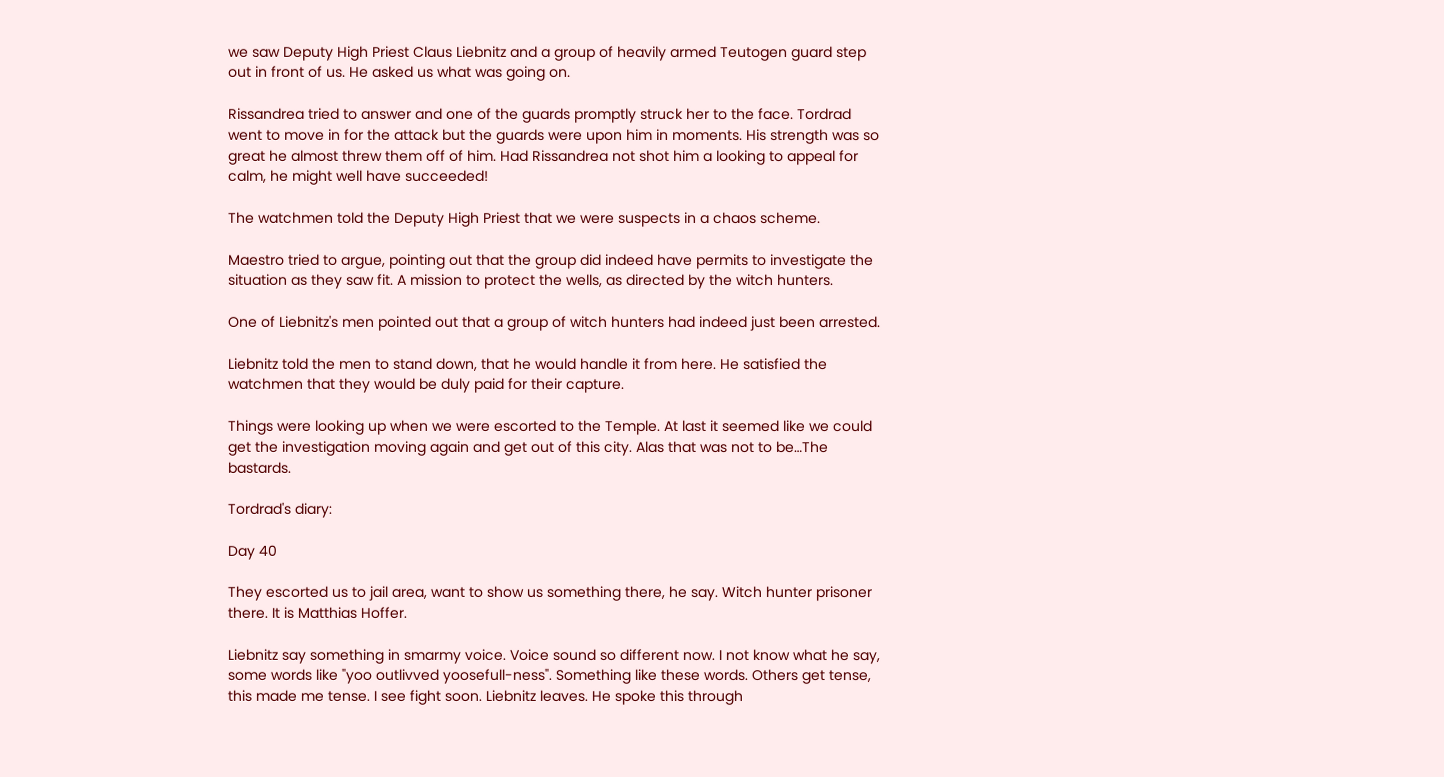we saw Deputy High Priest Claus Liebnitz and a group of heavily armed Teutogen guard step out in front of us. He asked us what was going on.

Rissandrea tried to answer and one of the guards promptly struck her to the face. Tordrad went to move in for the attack but the guards were upon him in moments. His strength was so great he almost threw them off of him. Had Rissandrea not shot him a looking to appeal for calm, he might well have succeeded!

The watchmen told the Deputy High Priest that we were suspects in a chaos scheme.

Maestro tried to argue, pointing out that the group did indeed have permits to investigate the situation as they saw fit. A mission to protect the wells, as directed by the witch hunters.

One of Liebnitz's men pointed out that a group of witch hunters had indeed just been arrested.

Liebnitz told the men to stand down, that he would handle it from here. He satisfied the watchmen that they would be duly paid for their capture.

Things were looking up when we were escorted to the Temple. At last it seemed like we could get the investigation moving again and get out of this city. Alas that was not to be…The bastards.

Tordrad's diary:

Day 40

They escorted us to jail area, want to show us something there, he say. Witch hunter prisoner there. It is Matthias Hoffer.

Liebnitz say something in smarmy voice. Voice sound so different now. I not know what he say, some words like "yoo outlivved yoosefull-ness". Something like these words. Others get tense, this made me tense. I see fight soon. Liebnitz leaves. He spoke this through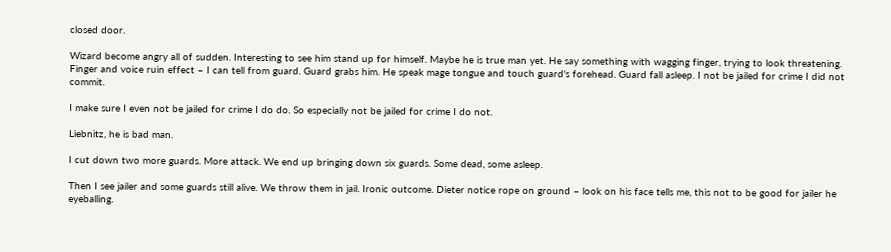closed door.

Wizard become angry all of sudden. Interesting to see him stand up for himself. Maybe he is true man yet. He say something with wagging finger, trying to look threatening. Finger and voice ruin effect – I can tell from guard. Guard grabs him. He speak mage tongue and touch guard's forehead. Guard fall asleep. I not be jailed for crime I did not commit.

I make sure I even not be jailed for crime I do do. So especially not be jailed for crime I do not.

Liebnitz, he is bad man.

I cut down two more guards. More attack. We end up bringing down six guards. Some dead, some asleep.

Then I see jailer and some guards still alive. We throw them in jail. Ironic outcome. Dieter notice rope on ground – look on his face tells me, this not to be good for jailer he eyeballing.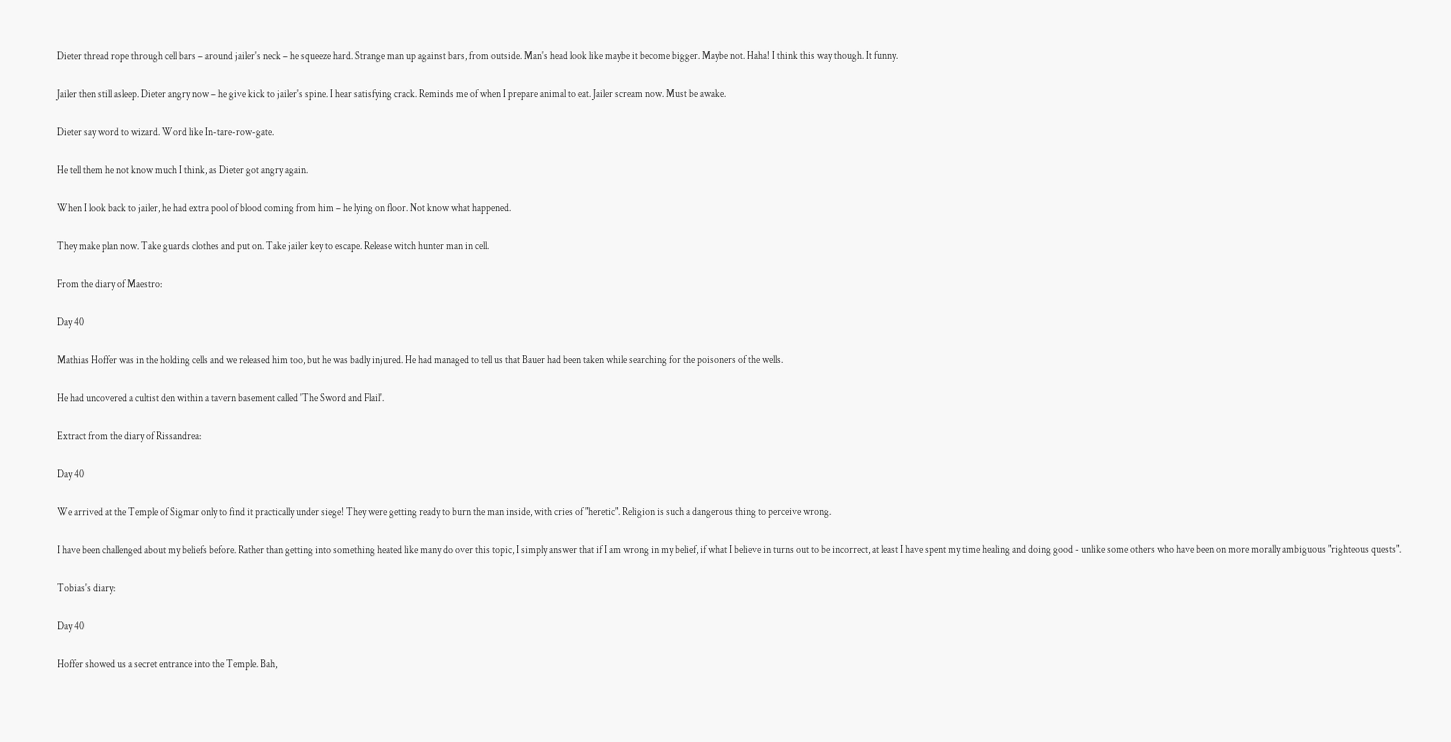Dieter thread rope through cell bars – around jailer's neck – he squeeze hard. Strange man up against bars, from outside. Man's head look like maybe it become bigger. Maybe not. Haha! I think this way though. It funny.

Jailer then still asleep. Dieter angry now – he give kick to jailer's spine. I hear satisfying crack. Reminds me of when I prepare animal to eat. Jailer scream now. Must be awake.

Dieter say word to wizard. Word like In-tare-row-gate.

He tell them he not know much I think, as Dieter got angry again.

When I look back to jailer, he had extra pool of blood coming from him – he lying on floor. Not know what happened.

They make plan now. Take guards clothes and put on. Take jailer key to escape. Release witch hunter man in cell.

From the diary of Maestro:

Day 40

Mathias Hoffer was in the holding cells and we released him too, but he was badly injured. He had managed to tell us that Bauer had been taken while searching for the poisoners of the wells.

He had uncovered a cultist den within a tavern basement called 'The Sword and Flail'.

Extract from the diary of Rissandrea:

Day 40

We arrived at the Temple of Sigmar only to find it practically under siege! They were getting ready to burn the man inside, with cries of "heretic". Religion is such a dangerous thing to perceive wrong.

I have been challenged about my beliefs before. Rather than getting into something heated like many do over this topic, I simply answer that if I am wrong in my belief, if what I believe in turns out to be incorrect, at least I have spent my time healing and doing good - unlike some others who have been on more morally ambiguous "righteous quests".

Tobias's diary:

Day 40

Hoffer showed us a secret entrance into the Temple. Bah,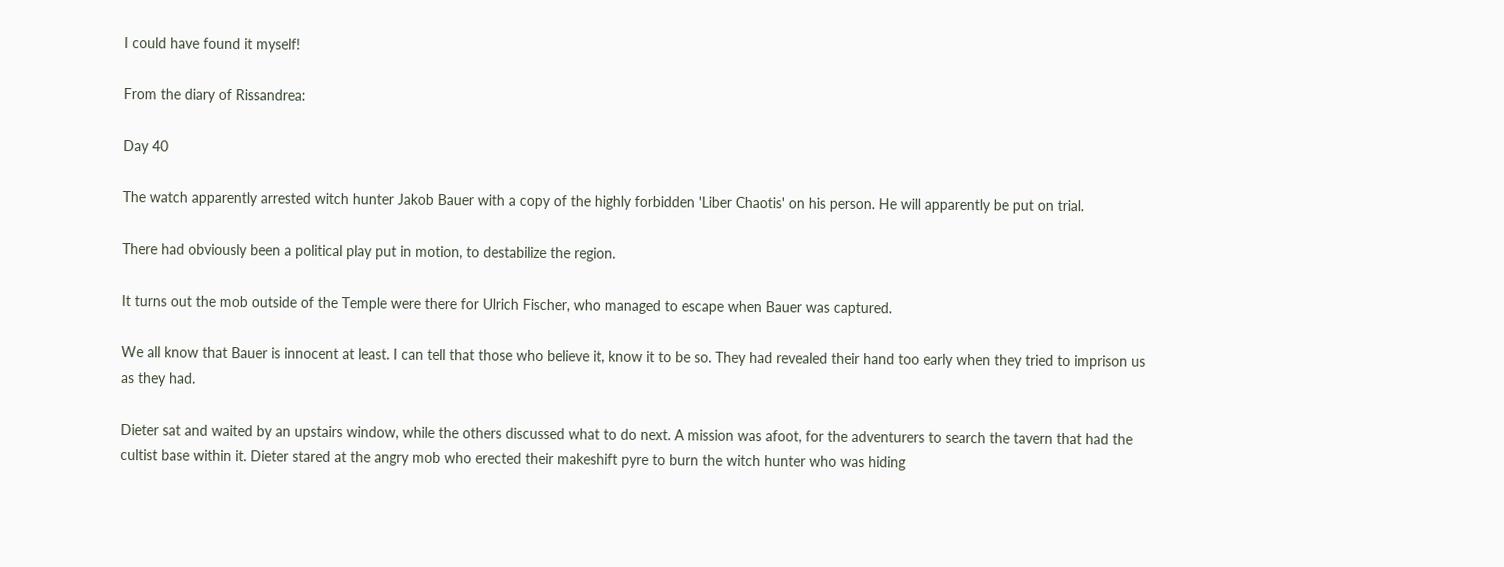I could have found it myself!

From the diary of Rissandrea:

Day 40

The watch apparently arrested witch hunter Jakob Bauer with a copy of the highly forbidden 'Liber Chaotis' on his person. He will apparently be put on trial.

There had obviously been a political play put in motion, to destabilize the region.

It turns out the mob outside of the Temple were there for Ulrich Fischer, who managed to escape when Bauer was captured.

We all know that Bauer is innocent at least. I can tell that those who believe it, know it to be so. They had revealed their hand too early when they tried to imprison us as they had.

Dieter sat and waited by an upstairs window, while the others discussed what to do next. A mission was afoot, for the adventurers to search the tavern that had the cultist base within it. Dieter stared at the angry mob who erected their makeshift pyre to burn the witch hunter who was hiding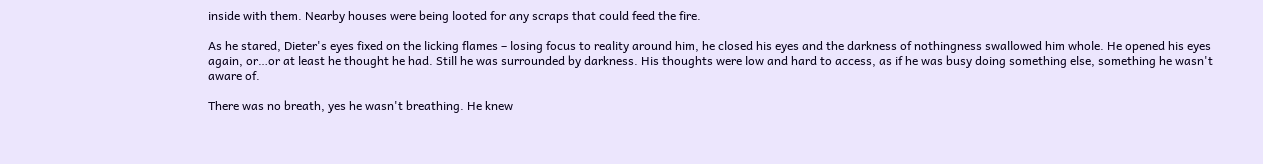inside with them. Nearby houses were being looted for any scraps that could feed the fire.

As he stared, Dieter's eyes fixed on the licking flames – losing focus to reality around him, he closed his eyes and the darkness of nothingness swallowed him whole. He opened his eyes again, or…or at least he thought he had. Still he was surrounded by darkness. His thoughts were low and hard to access, as if he was busy doing something else, something he wasn't aware of.

There was no breath, yes he wasn't breathing. He knew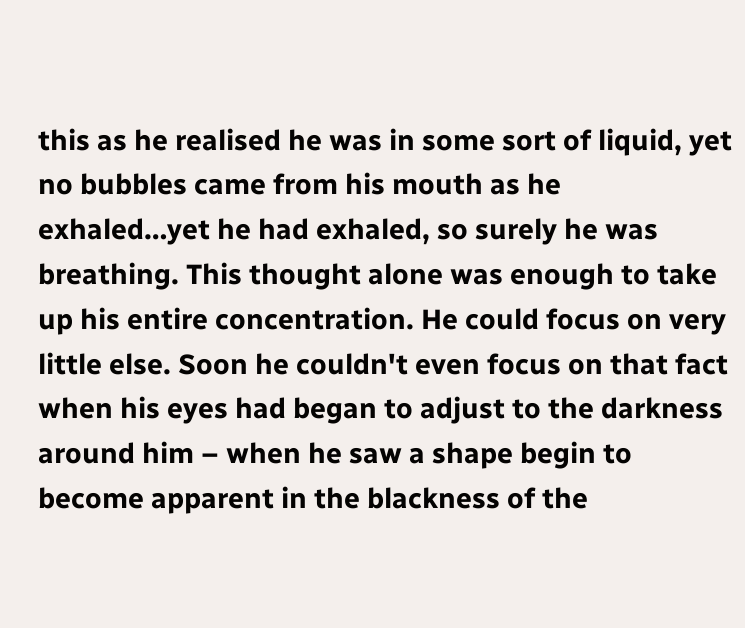this as he realised he was in some sort of liquid, yet no bubbles came from his mouth as he exhaled…yet he had exhaled, so surely he was breathing. This thought alone was enough to take up his entire concentration. He could focus on very little else. Soon he couldn't even focus on that fact when his eyes had began to adjust to the darkness around him – when he saw a shape begin to become apparent in the blackness of the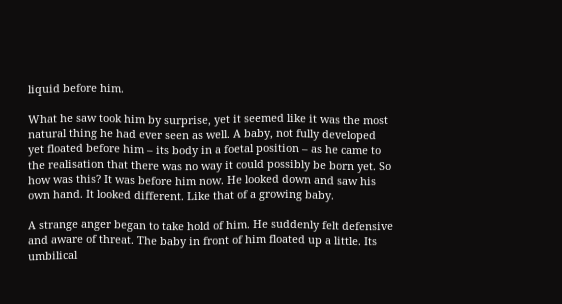liquid before him.

What he saw took him by surprise, yet it seemed like it was the most natural thing he had ever seen as well. A baby, not fully developed yet floated before him – its body in a foetal position – as he came to the realisation that there was no way it could possibly be born yet. So how was this? It was before him now. He looked down and saw his own hand. It looked different. Like that of a growing baby.

A strange anger began to take hold of him. He suddenly felt defensive and aware of threat. The baby in front of him floated up a little. Its umbilical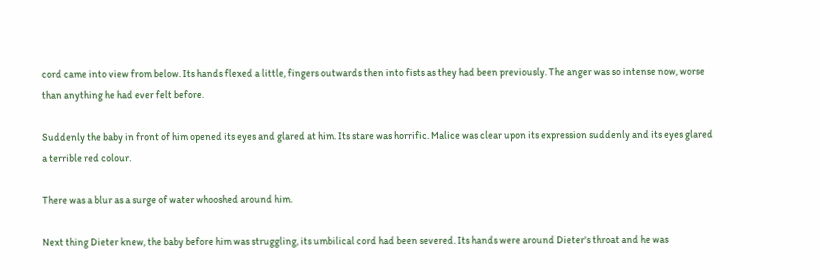cord came into view from below. Its hands flexed a little, fingers outwards then into fists as they had been previously. The anger was so intense now, worse than anything he had ever felt before.

Suddenly the baby in front of him opened its eyes and glared at him. Its stare was horrific. Malice was clear upon its expression suddenly and its eyes glared a terrible red colour.

There was a blur as a surge of water whooshed around him.

Next thing Dieter knew, the baby before him was struggling, its umbilical cord had been severed. Its hands were around Dieter's throat and he was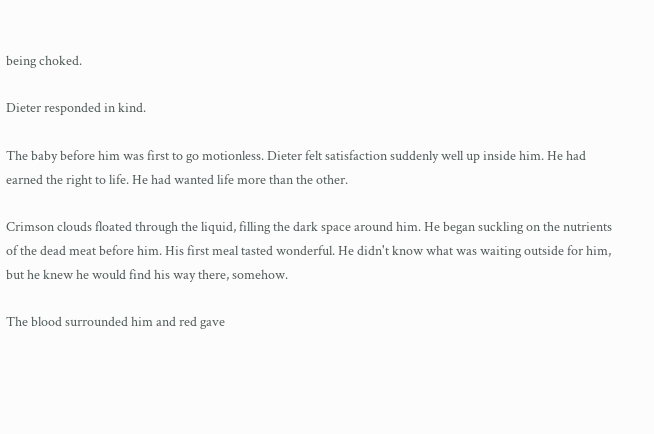being choked.

Dieter responded in kind.

The baby before him was first to go motionless. Dieter felt satisfaction suddenly well up inside him. He had earned the right to life. He had wanted life more than the other.

Crimson clouds floated through the liquid, filling the dark space around him. He began suckling on the nutrients of the dead meat before him. His first meal tasted wonderful. He didn't know what was waiting outside for him, but he knew he would find his way there, somehow.

The blood surrounded him and red gave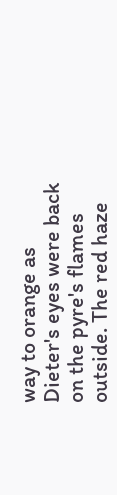way to orange as Dieter's eyes were back on the pyre's flames outside. The red haze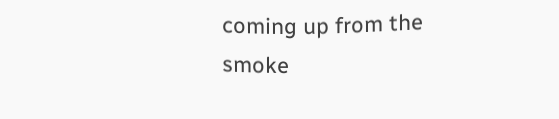coming up from the smoke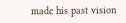made his past vision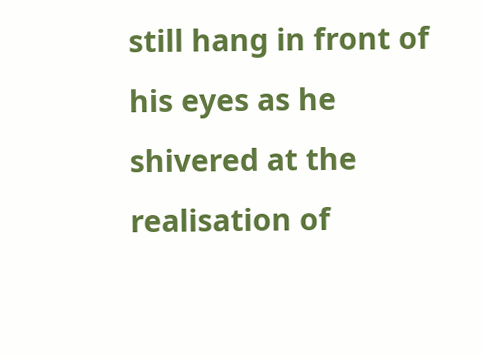still hang in front of his eyes as he shivered at the realisation of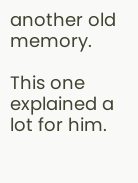another old memory.

This one explained a lot for him.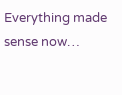Everything made sense now…